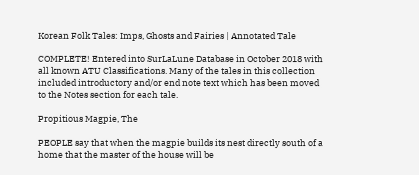Korean Folk Tales: Imps, Ghosts and Fairies | Annotated Tale

COMPLETE! Entered into SurLaLune Database in October 2018 with all known ATU Classifications. Many of the tales in this collection included introductory and/or end note text which has been moved to the Notes section for each tale.

Propitious Magpie, The

PEOPLE say that when the magpie builds its nest directly south of a home that the master of the house will be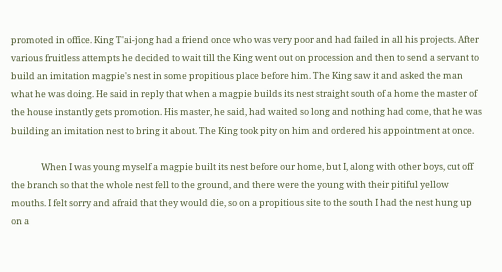promoted in office. King T'ai-jong had a friend once who was very poor and had failed in all his projects. After various fruitless attempts he decided to wait till the King went out on procession and then to send a servant to build an imitation magpie's nest in some propitious place before him. The King saw it and asked the man what he was doing. He said in reply that when a magpie builds its nest straight south of a home the master of the house instantly gets promotion. His master, he said, had waited so long and nothing had come, that he was building an imitation nest to bring it about. The King took pity on him and ordered his appointment at once.

               When I was young myself a magpie built its nest before our home, but I, along with other boys, cut off the branch so that the whole nest fell to the ground, and there were the young with their pitiful yellow mouths. I felt sorry and afraid that they would die, so on a propitious site to the south I had the nest hung up on a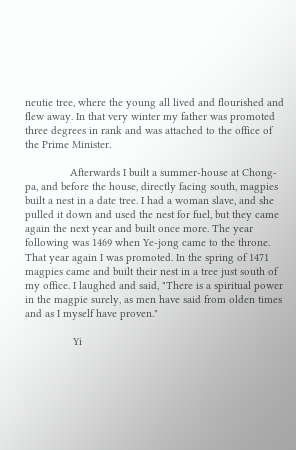neutie tree, where the young all lived and flourished and flew away. In that very winter my father was promoted three degrees in rank and was attached to the office of the Prime Minister.

               Afterwards I built a summer-house at Chong-pa, and before the house, directly facing south, magpies built a nest in a date tree. I had a woman slave, and she pulled it down and used the nest for fuel, but they came again the next year and built once more. The year following was 1469 when Ye-jong came to the throne. That year again I was promoted. In the spring of 1471 magpies came and built their nest in a tree just south of my office. I laughed and said, "There is a spiritual power in the magpie surely, as men have said from olden times and as I myself have proven."

                Yi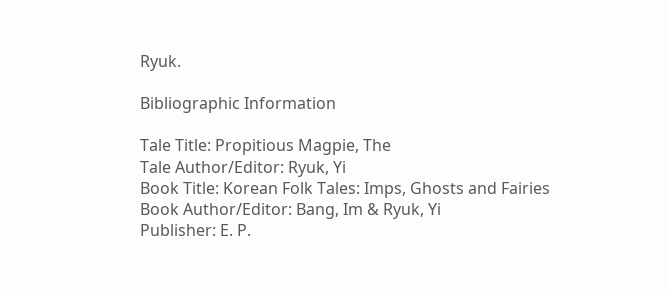Ryuk.

Bibliographic Information

Tale Title: Propitious Magpie, The
Tale Author/Editor: Ryuk, Yi
Book Title: Korean Folk Tales: Imps, Ghosts and Fairies
Book Author/Editor: Bang, Im & Ryuk, Yi
Publisher: E. P.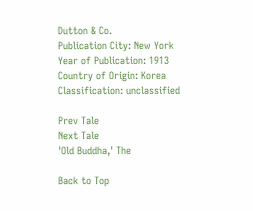Dutton & Co.
Publication City: New York
Year of Publication: 1913
Country of Origin: Korea
Classification: unclassified

Prev Tale
Next Tale
'Old Buddha,' The

Back to Top